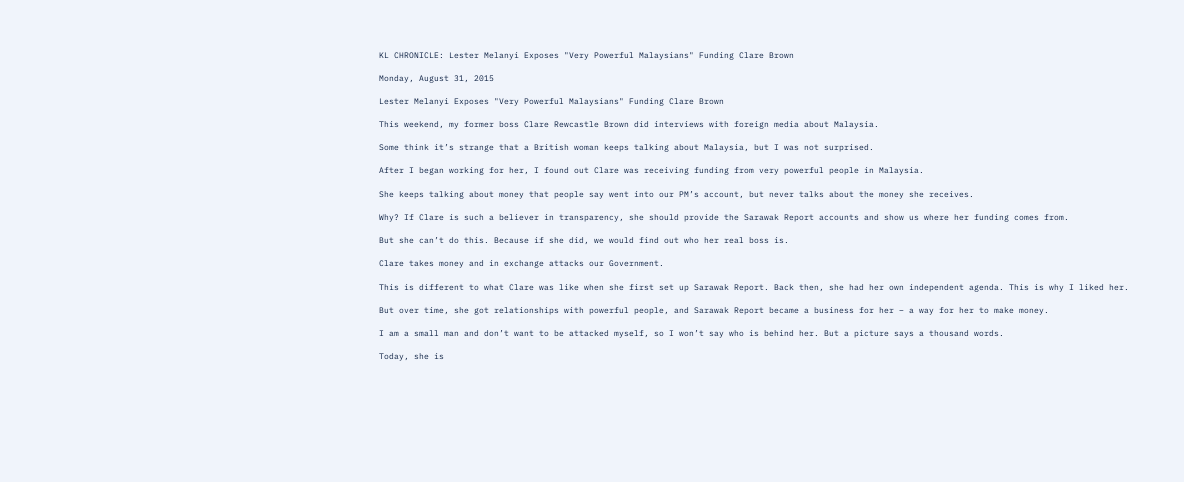KL CHRONICLE: Lester Melanyi Exposes "Very Powerful Malaysians" Funding Clare Brown

Monday, August 31, 2015

Lester Melanyi Exposes "Very Powerful Malaysians" Funding Clare Brown

This weekend, my former boss Clare Rewcastle Brown did interviews with foreign media about Malaysia.

Some think it’s strange that a British woman keeps talking about Malaysia, but I was not surprised.

After I began working for her, I found out Clare was receiving funding from very powerful people in Malaysia.

She keeps talking about money that people say went into our PM’s account, but never talks about the money she receives.

Why? If Clare is such a believer in transparency, she should provide the Sarawak Report accounts and show us where her funding comes from.

But she can’t do this. Because if she did, we would find out who her real boss is.

Clare takes money and in exchange attacks our Government.

This is different to what Clare was like when she first set up Sarawak Report. Back then, she had her own independent agenda. This is why I liked her.

But over time, she got relationships with powerful people, and Sarawak Report became a business for her – a way for her to make money.

I am a small man and don’t want to be attacked myself, so I won’t say who is behind her. But a picture says a thousand words.

Today, she is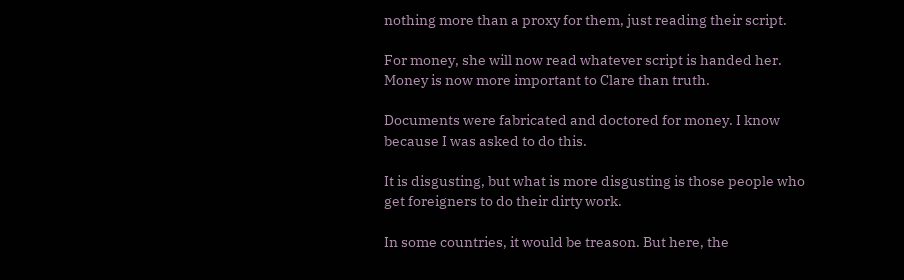nothing more than a proxy for them, just reading their script.

For money, she will now read whatever script is handed her. Money is now more important to Clare than truth.

Documents were fabricated and doctored for money. I know because I was asked to do this.

It is disgusting, but what is more disgusting is those people who get foreigners to do their dirty work.

In some countries, it would be treason. But here, the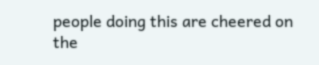people doing this are cheered on the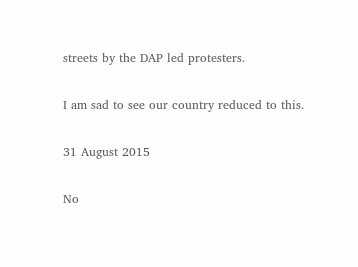streets by the DAP led protesters.

I am sad to see our country reduced to this.

31 August 2015

No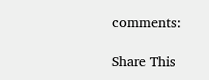comments:

Share This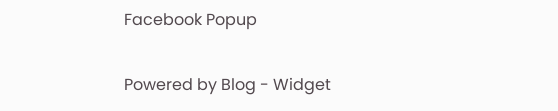Facebook Popup

Powered by Blog - Widget